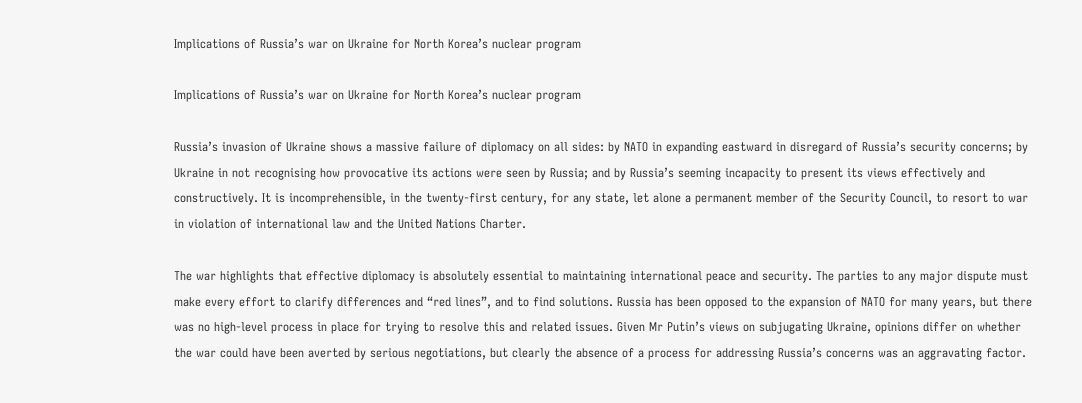Implications of Russia’s war on Ukraine for North Korea’s nuclear program

Implications of Russia’s war on Ukraine for North Korea’s nuclear program

Russia’s invasion of Ukraine shows a massive failure of diplomacy on all sides: by NATO in expanding eastward in disregard of Russia’s security concerns; by Ukraine in not recognising how provocative its actions were seen by Russia; and by Russia’s seeming incapacity to present its views effectively and constructively. It is incomprehensible, in the twenty-first century, for any state, let alone a permanent member of the Security Council, to resort to war in violation of international law and the United Nations Charter.

The war highlights that effective diplomacy is absolutely essential to maintaining international peace and security. The parties to any major dispute must make every effort to clarify differences and “red lines”, and to find solutions. Russia has been opposed to the expansion of NATO for many years, but there was no high-level process in place for trying to resolve this and related issues. Given Mr Putin’s views on subjugating Ukraine, opinions differ on whether the war could have been averted by serious negotiations, but clearly the absence of a process for addressing Russia’s concerns was an aggravating factor.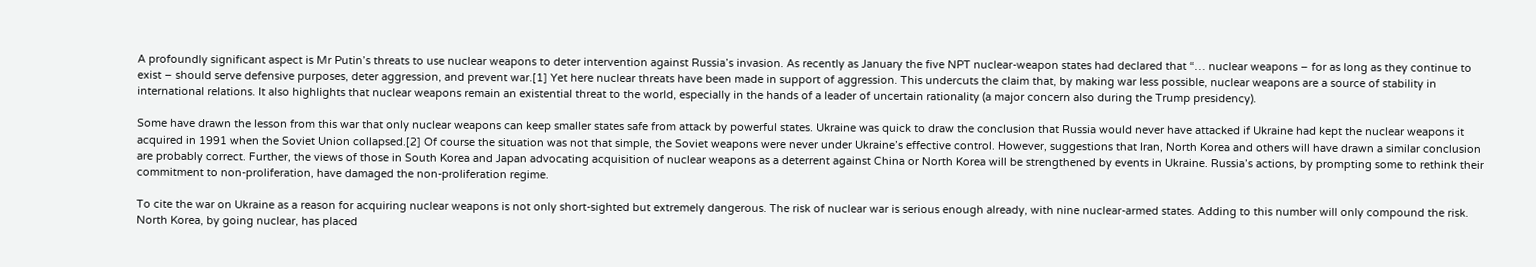A profoundly significant aspect is Mr Putin’s threats to use nuclear weapons to deter intervention against Russia’s invasion. As recently as January the five NPT nuclear-weapon states had declared that “… nuclear weapons – for as long as they continue to exist – should serve defensive purposes, deter aggression, and prevent war.[1] Yet here nuclear threats have been made in support of aggression. This undercuts the claim that, by making war less possible, nuclear weapons are a source of stability in international relations. It also highlights that nuclear weapons remain an existential threat to the world, especially in the hands of a leader of uncertain rationality (a major concern also during the Trump presidency).

Some have drawn the lesson from this war that only nuclear weapons can keep smaller states safe from attack by powerful states. Ukraine was quick to draw the conclusion that Russia would never have attacked if Ukraine had kept the nuclear weapons it acquired in 1991 when the Soviet Union collapsed.[2] Of course the situation was not that simple, the Soviet weapons were never under Ukraine’s effective control. However, suggestions that Iran, North Korea and others will have drawn a similar conclusion are probably correct. Further, the views of those in South Korea and Japan advocating acquisition of nuclear weapons as a deterrent against China or North Korea will be strengthened by events in Ukraine. Russia’s actions, by prompting some to rethink their commitment to non-proliferation, have damaged the non-proliferation regime.

To cite the war on Ukraine as a reason for acquiring nuclear weapons is not only short-sighted but extremely dangerous. The risk of nuclear war is serious enough already, with nine nuclear-armed states. Adding to this number will only compound the risk. North Korea, by going nuclear, has placed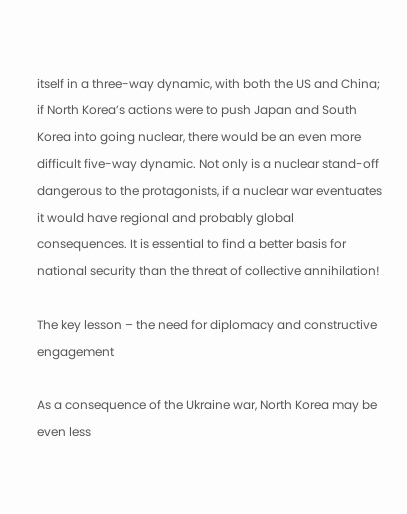itself in a three-way dynamic, with both the US and China; if North Korea’s actions were to push Japan and South Korea into going nuclear, there would be an even more difficult five-way dynamic. Not only is a nuclear stand-off dangerous to the protagonists, if a nuclear war eventuates it would have regional and probably global consequences. It is essential to find a better basis for national security than the threat of collective annihilation!

The key lesson – the need for diplomacy and constructive engagement

As a consequence of the Ukraine war, North Korea may be even less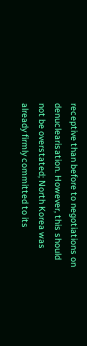receptive than before to negotiations on denuclearisation. However, this should not be overstated; North Korea was already firmly committed to its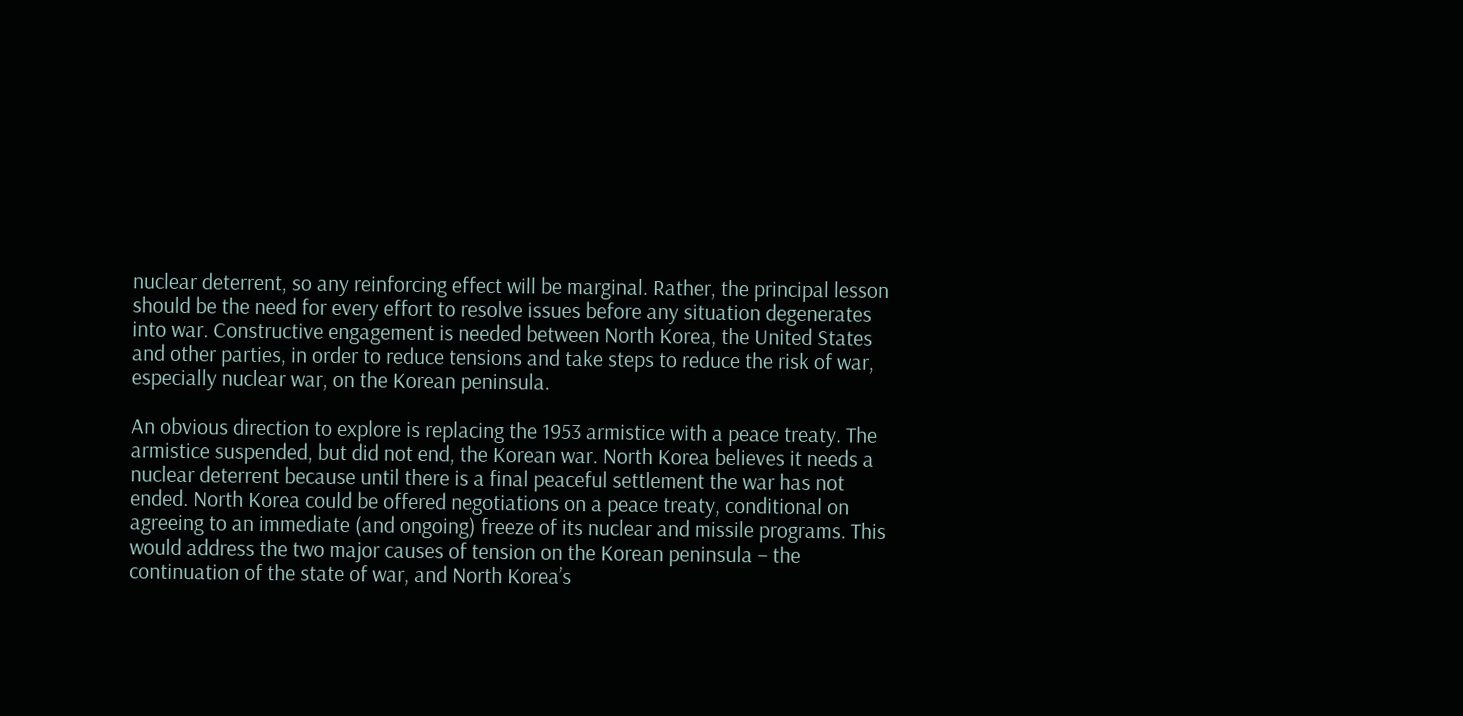nuclear deterrent, so any reinforcing effect will be marginal. Rather, the principal lesson should be the need for every effort to resolve issues before any situation degenerates into war. Constructive engagement is needed between North Korea, the United States and other parties, in order to reduce tensions and take steps to reduce the risk of war, especially nuclear war, on the Korean peninsula.

An obvious direction to explore is replacing the 1953 armistice with a peace treaty. The armistice suspended, but did not end, the Korean war. North Korea believes it needs a nuclear deterrent because until there is a final peaceful settlement the war has not ended. North Korea could be offered negotiations on a peace treaty, conditional on agreeing to an immediate (and ongoing) freeze of its nuclear and missile programs. This would address the two major causes of tension on the Korean peninsula – the continuation of the state of war, and North Korea’s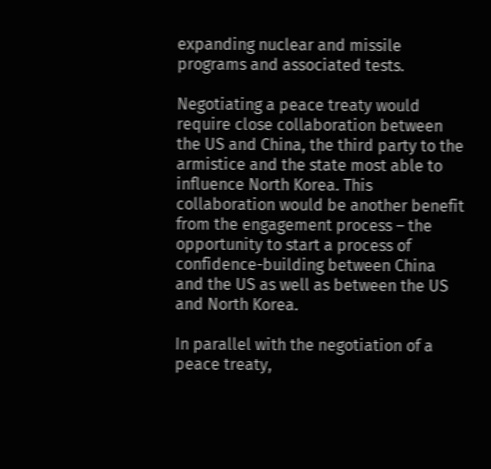expanding nuclear and missile programs and associated tests.

Negotiating a peace treaty would require close collaboration between the US and China, the third party to the armistice and the state most able to influence North Korea. This collaboration would be another benefit from the engagement process – the opportunity to start a process of confidence-building between China and the US as well as between the US and North Korea.

In parallel with the negotiation of a peace treaty,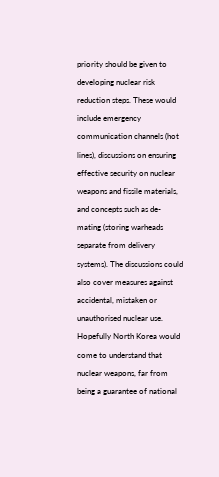priority should be given to developing nuclear risk reduction steps. These would include emergency communication channels (hot lines), discussions on ensuring effective security on nuclear weapons and fissile materials, and concepts such as de-mating (storing warheads separate from delivery systems). The discussions could also cover measures against accidental, mistaken or unauthorised nuclear use. Hopefully North Korea would come to understand that nuclear weapons, far from being a guarantee of national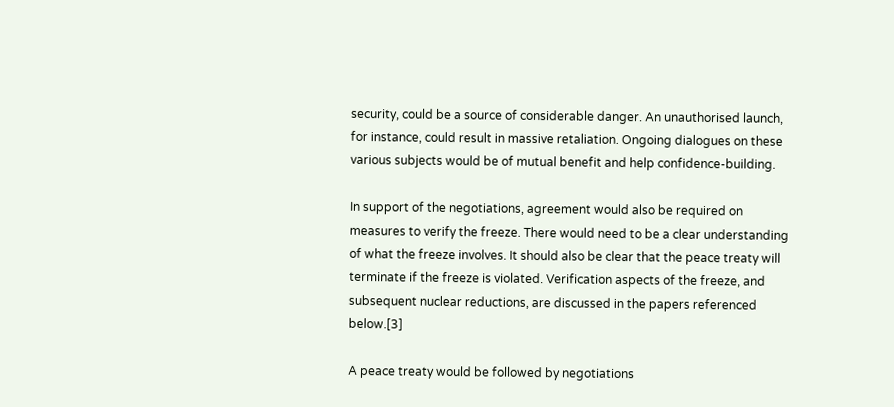security, could be a source of considerable danger. An unauthorised launch, for instance, could result in massive retaliation. Ongoing dialogues on these various subjects would be of mutual benefit and help confidence-building.

In support of the negotiations, agreement would also be required on measures to verify the freeze. There would need to be a clear understanding of what the freeze involves. It should also be clear that the peace treaty will terminate if the freeze is violated. Verification aspects of the freeze, and subsequent nuclear reductions, are discussed in the papers referenced below.[3]

A peace treaty would be followed by negotiations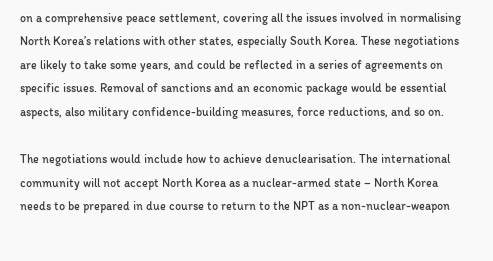on a comprehensive peace settlement, covering all the issues involved in normalising North Korea’s relations with other states, especially South Korea. These negotiations are likely to take some years, and could be reflected in a series of agreements on specific issues. Removal of sanctions and an economic package would be essential aspects, also military confidence-building measures, force reductions, and so on.

The negotiations would include how to achieve denuclearisation. The international community will not accept North Korea as a nuclear-armed state – North Korea needs to be prepared in due course to return to the NPT as a non-nuclear-weapon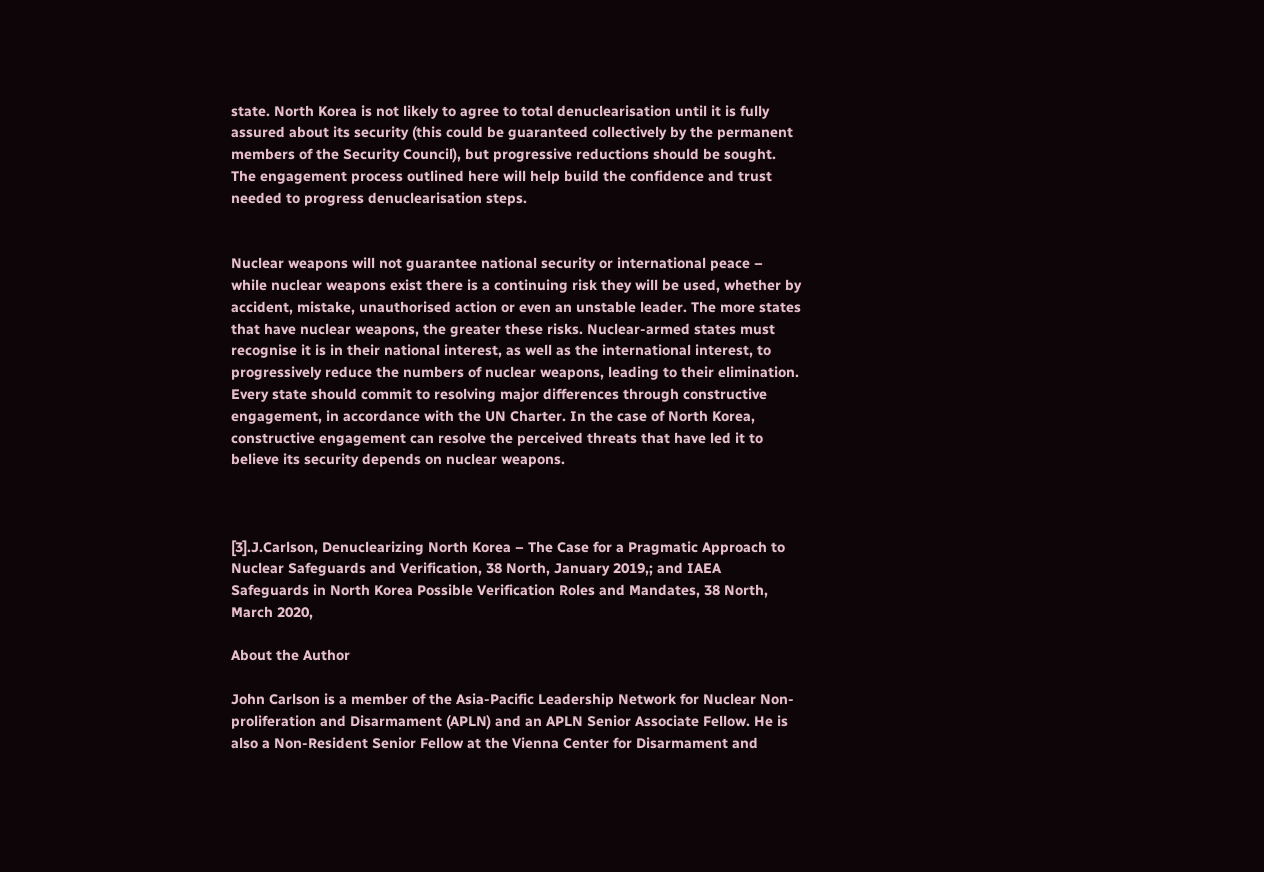state. North Korea is not likely to agree to total denuclearisation until it is fully assured about its security (this could be guaranteed collectively by the permanent members of the Security Council), but progressive reductions should be sought. The engagement process outlined here will help build the confidence and trust needed to progress denuclearisation steps.


Nuclear weapons will not guarantee national security or international peace – while nuclear weapons exist there is a continuing risk they will be used, whether by accident, mistake, unauthorised action or even an unstable leader. The more states that have nuclear weapons, the greater these risks. Nuclear-armed states must recognise it is in their national interest, as well as the international interest, to progressively reduce the numbers of nuclear weapons, leading to their elimination. Every state should commit to resolving major differences through constructive engagement, in accordance with the UN Charter. In the case of North Korea, constructive engagement can resolve the perceived threats that have led it to believe its security depends on nuclear weapons.



[3].J.Carlson, Denuclearizing North Korea – The Case for a Pragmatic Approach to Nuclear Safeguards and Verification, 38 North, January 2019,; and IAEA Safeguards in North Korea Possible Verification Roles and Mandates, 38 North, March 2020,

About the Author

John Carlson is a member of the Asia-Pacific Leadership Network for Nuclear Non-proliferation and Disarmament (APLN) and an APLN Senior Associate Fellow. He is also a Non-Resident Senior Fellow at the Vienna Center for Disarmament and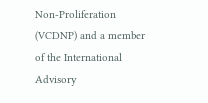Non‑Proliferation (VCDNP) and a member of the International Advisory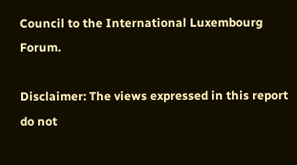Council to the International Luxembourg Forum.

Disclaimer: The views expressed in this report do not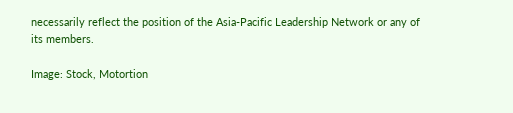necessarily reflect the position of the Asia-Pacific Leadership Network or any of its members.

Image: Stock, Motortion